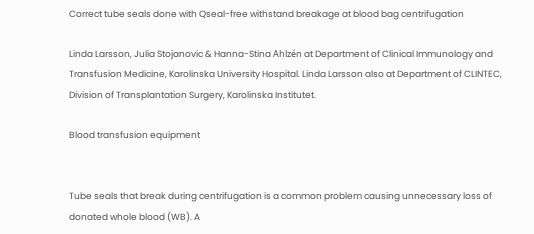Correct tube seals done with Qseal-free withstand breakage at blood bag centrifugation

Linda Larsson, Julia Stojanovic & Hanna-Stina Ahlzén at Department of Clinical Immunology and Transfusion Medicine, Karolinska University Hospital. Linda Larsson also at Department of CLINTEC, Division of Transplantation Surgery, Karolinska Institutet.

Blood transfusion equipment


Tube seals that break during centrifugation is a common problem causing unnecessary loss of donated whole blood (WB). A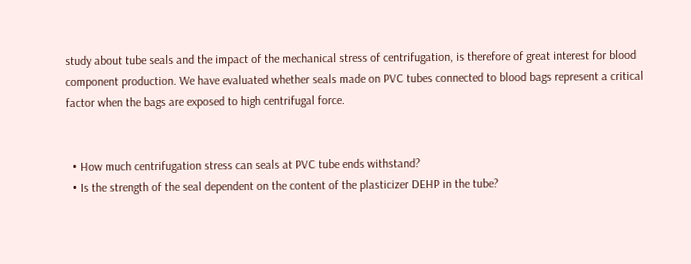study about tube seals and the impact of the mechanical stress of centrifugation, is therefore of great interest for blood component production. We have evaluated whether seals made on PVC tubes connected to blood bags represent a critical factor when the bags are exposed to high centrifugal force.


  • How much centrifugation stress can seals at PVC tube ends withstand?
  • Is the strength of the seal dependent on the content of the plasticizer DEHP in the tube?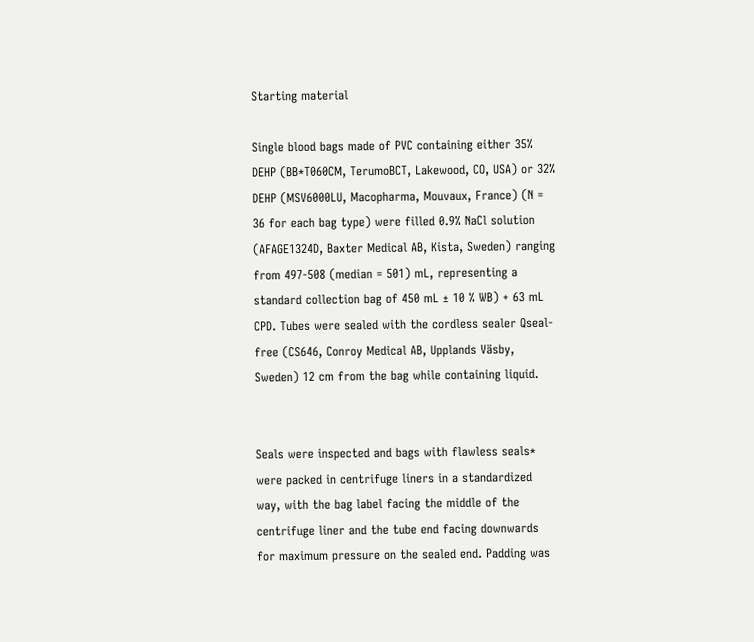Starting material

Single blood bags made of PVC containing either 35% DEHP (BB*T060CM, TerumoBCT, Lakewood, CO, USA) or 32% DEHP (MSV6000LU, Macopharma, Mouvaux, France) (N = 36 for each bag type) were filled 0.9% NaCl solution (AFAGE1324D, Baxter Medical AB, Kista, Sweden) ranging from 497-508 (median = 501) mL, representing a standard collection bag of 450 mL ± 10 % WB) + 63 mL CPD. Tubes were sealed with the cordless sealer Qseal-free (CS646, Conroy Medical AB, Upplands Väsby, Sweden) 12 cm from the bag while containing liquid.


Seals were inspected and bags with flawless seals* were packed in centrifuge liners in a standardized way, with the bag label facing the middle of the centrifuge liner and the tube end facing downwards for maximum pressure on the sealed end. Padding was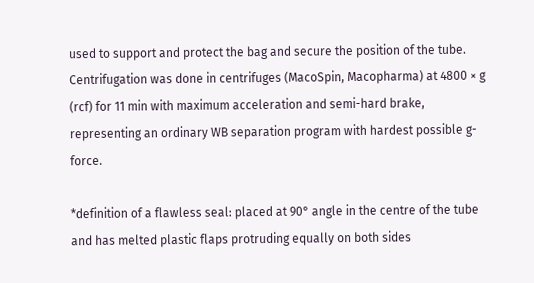used to support and protect the bag and secure the position of the tube. Centrifugation was done in centrifuges (MacoSpin, Macopharma) at 4800 × g (rcf) for 11 min with maximum acceleration and semi-hard brake, representing an ordinary WB separation program with hardest possible g-force.

*definition of a flawless seal: placed at 90° angle in the centre of the tube and has melted plastic flaps protruding equally on both sides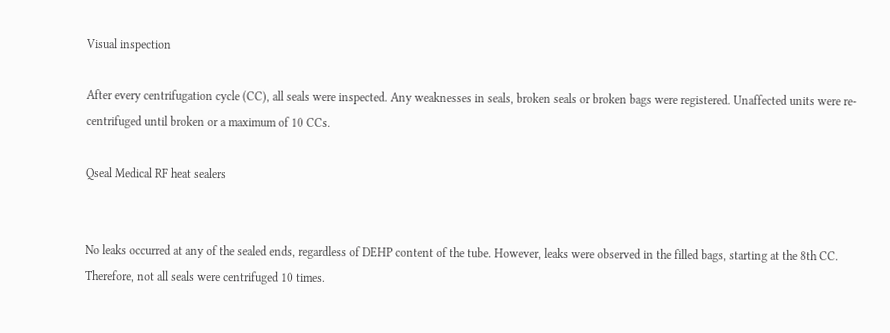Visual inspection

After every centrifugation cycle (CC), all seals were inspected. Any weaknesses in seals, broken seals or broken bags were registered. Unaffected units were re-centrifuged until broken or a maximum of 10 CCs.

Qseal Medical RF heat sealers


No leaks occurred at any of the sealed ends, regardless of DEHP content of the tube. However, leaks were observed in the filled bags, starting at the 8th CC. Therefore, not all seals were centrifuged 10 times.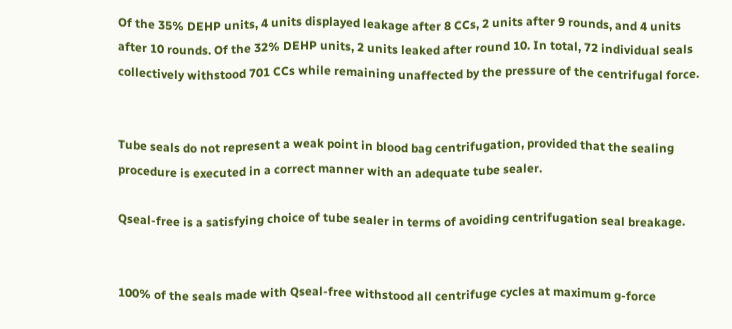Of the 35% DEHP units, 4 units displayed leakage after 8 CCs, 2 units after 9 rounds, and 4 units after 10 rounds. Of the 32% DEHP units, 2 units leaked after round 10. In total, 72 individual seals collectively withstood 701 CCs while remaining unaffected by the pressure of the centrifugal force.


Tube seals do not represent a weak point in blood bag centrifugation, provided that the sealing procedure is executed in a correct manner with an adequate tube sealer.

Qseal-free is a satisfying choice of tube sealer in terms of avoiding centrifugation seal breakage.


100% of the seals made with Qseal-free withstood all centrifuge cycles at maximum g-force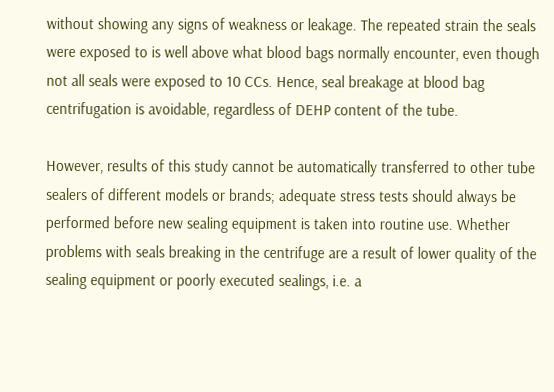without showing any signs of weakness or leakage. The repeated strain the seals were exposed to is well above what blood bags normally encounter, even though not all seals were exposed to 10 CCs. Hence, seal breakage at blood bag centrifugation is avoidable, regardless of DEHP content of the tube.

However, results of this study cannot be automatically transferred to other tube sealers of different models or brands; adequate stress tests should always be performed before new sealing equipment is taken into routine use. Whether problems with seals breaking in the centrifuge are a result of lower quality of the sealing equipment or poorly executed sealings, i.e. a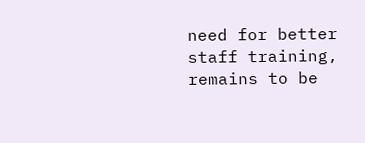need for better staff training, remains to be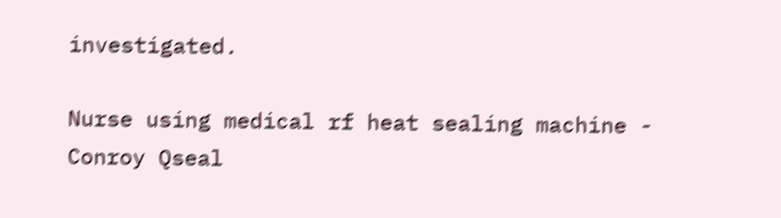investigated.

Nurse using medical rf heat sealing machine - Conroy Qseal